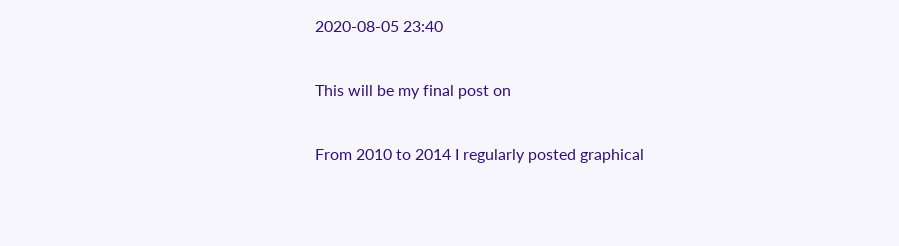2020-08-05 23:40

This will be my final post on

From 2010 to 2014 I regularly posted graphical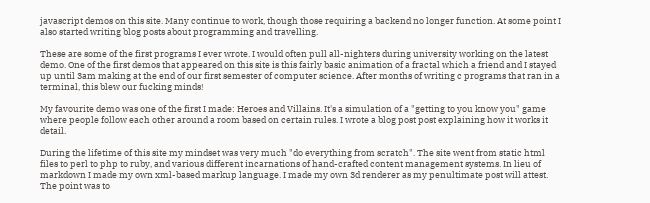javascript demos on this site. Many continue to work, though those requiring a backend no longer function. At some point I also started writing blog posts about programming and travelling.

These are some of the first programs I ever wrote. I would often pull all-nighters during university working on the latest demo. One of the first demos that appeared on this site is this fairly basic animation of a fractal which a friend and I stayed up until 3am making at the end of our first semester of computer science. After months of writing c programs that ran in a terminal, this blew our fucking minds!

My favourite demo was one of the first I made: Heroes and Villains. It's a simulation of a "getting to you know you" game where people follow each other around a room based on certain rules. I wrote a blog post post explaining how it works it detail.

During the lifetime of this site my mindset was very much "do everything from scratch". The site went from static html files to perl to php to ruby, and various different incarnations of hand-crafted content management systems. In lieu of markdown I made my own xml-based markup language. I made my own 3d renderer as my penultimate post will attest. The point was to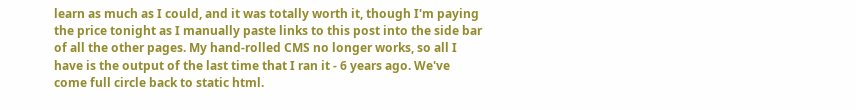learn as much as I could, and it was totally worth it, though I'm paying the price tonight as I manually paste links to this post into the side bar of all the other pages. My hand-rolled CMS no longer works, so all I have is the output of the last time that I ran it - 6 years ago. We've come full circle back to static html.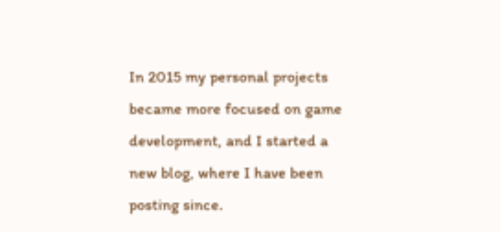In 2015 my personal projects became more focused on game development, and I started a new blog, where I have been posting since.